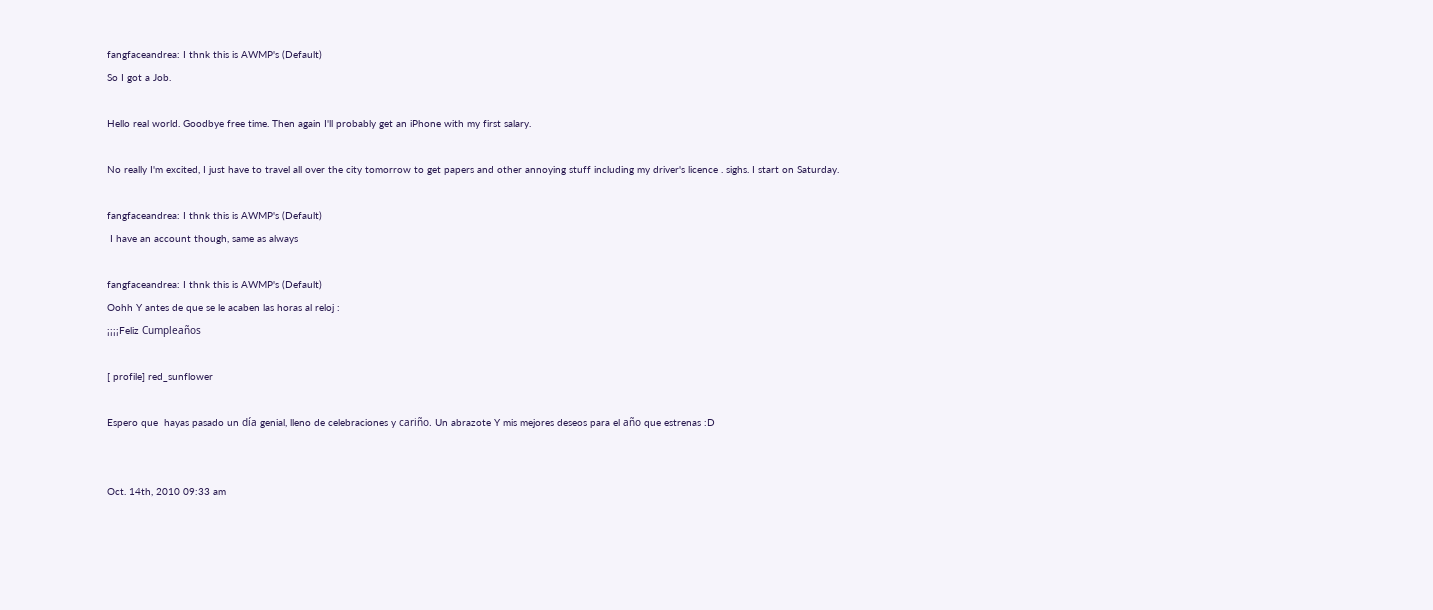fangfaceandrea: I thnk this is AWMP's (Default)
So I got a Job.

Hello real world. Goodbye free time. Then again I'll probably get an iPhone with my first salary.

No really I'm excited, I just have to travel all over the city tomorrow to get papers and other annoying stuff including my driver's licence . sighs. I start on Saturday.

fangfaceandrea: I thnk this is AWMP's (Default)
 I have an account though, same as always

fangfaceandrea: I thnk this is AWMP's (Default)
Oohh Y antes de que se le acaben las horas al reloj :
¡¡¡¡Feliz Cumpleaños

[ profile] red_sunflower

Espero que  hayas pasado un día genial, lleno de celebraciones y cariño. Un abrazote Y mis mejores deseos para el año que estrenas :D


Oct. 14th, 2010 09:33 am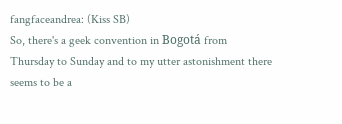fangfaceandrea: (Kiss SB)
So, there's a geek convention in Bogotá from Thursday to Sunday and to my utter astonishment there seems to be a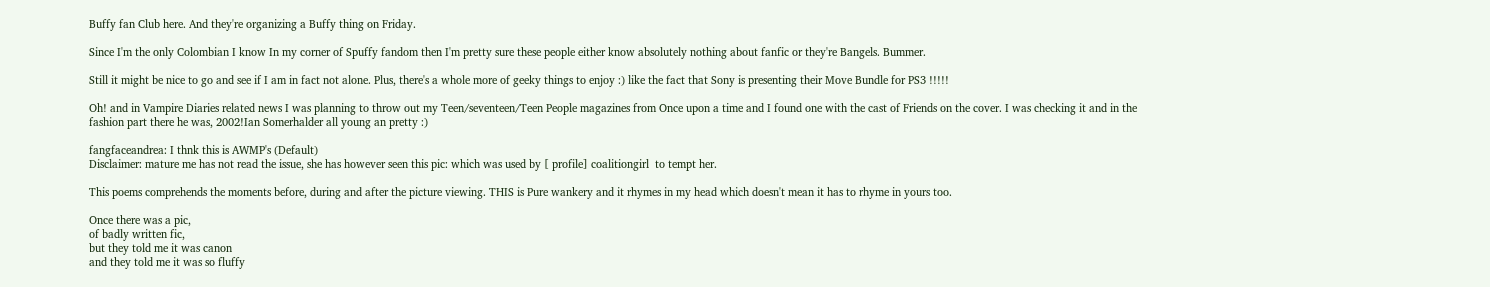Buffy fan Club here. And they're organizing a Buffy thing on Friday.

Since I'm the only Colombian I know In my corner of Spuffy fandom then I'm pretty sure these people either know absolutely nothing about fanfic or they're Bangels. Bummer.

Still it might be nice to go and see if I am in fact not alone. Plus, there's a whole more of geeky things to enjoy :) like the fact that Sony is presenting their Move Bundle for PS3 !!!!!

Oh! and in Vampire Diaries related news I was planning to throw out my Teen/seventeen/Teen People magazines from Once upon a time and I found one with the cast of Friends on the cover. I was checking it and in the fashion part there he was, 2002!Ian Somerhalder all young an pretty :)

fangfaceandrea: I thnk this is AWMP's (Default)
Disclaimer: mature me has not read the issue, she has however seen this pic: which was used by [ profile] coalitiongirl  to tempt her.

This poems comprehends the moments before, during and after the picture viewing. THIS is Pure wankery and it rhymes in my head which doesn't mean it has to rhyme in yours too.

Once there was a pic,
of badly written fic,
but they told me it was canon
and they told me it was so fluffy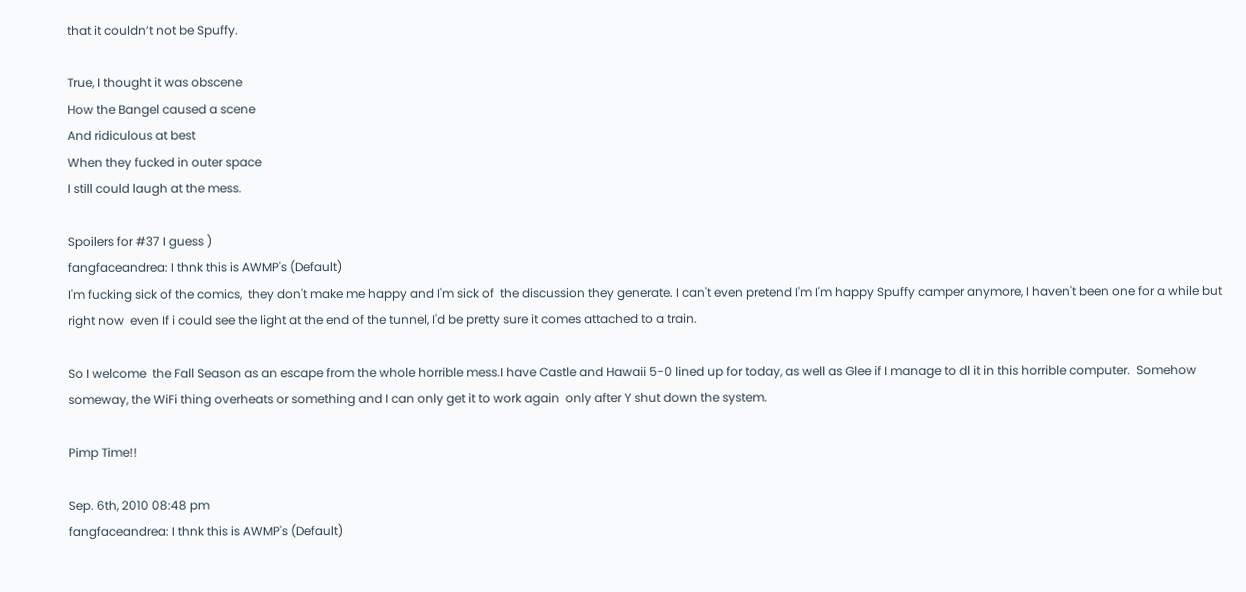that it couldn’t not be Spuffy.

True, I thought it was obscene
How the Bangel caused a scene
And ridiculous at best
When they fucked in outer space
I still could laugh at the mess.

Spoilers for #37 I guess )
fangfaceandrea: I thnk this is AWMP's (Default)
I'm fucking sick of the comics,  they don't make me happy and I'm sick of  the discussion they generate. I can't even pretend I'm I'm happy Spuffy camper anymore, I haven't been one for a while but  right now  even If i could see the light at the end of the tunnel, I'd be pretty sure it comes attached to a train.

So I welcome  the Fall Season as an escape from the whole horrible mess.I have Castle and Hawaii 5-0 lined up for today, as well as Glee if I manage to dl it in this horrible computer.  Somehow someway, the WiFi thing overheats or something and I can only get it to work again  only after Y shut down the system.

Pimp Time!!

Sep. 6th, 2010 08:48 pm
fangfaceandrea: I thnk this is AWMP's (Default)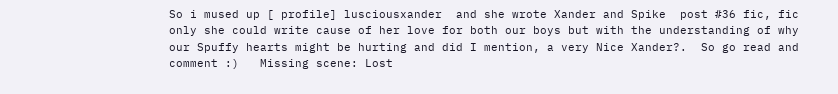So i mused up [ profile] lusciousxander  and she wrote Xander and Spike  post #36 fic, fic only she could write cause of her love for both our boys but with the understanding of why our Spuffy hearts might be hurting and did I mention, a very Nice Xander?.  So go read and comment :)   Missing scene: Lost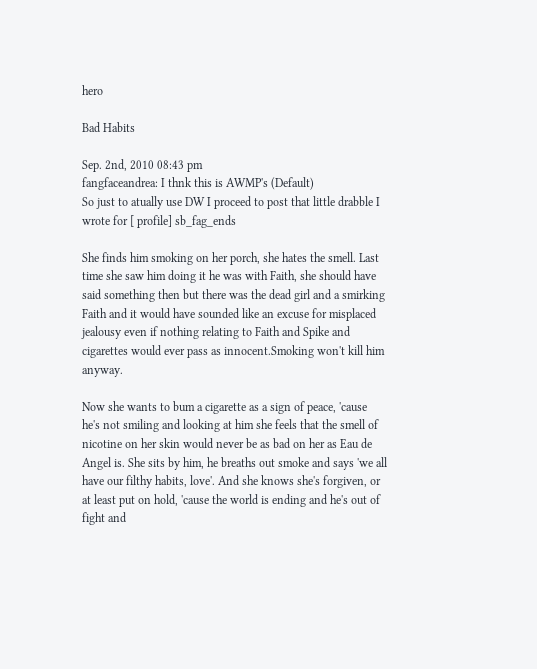hero

Bad Habits

Sep. 2nd, 2010 08:43 pm
fangfaceandrea: I thnk this is AWMP's (Default)
So just to atually use DW I proceed to post that little drabble I wrote for [ profile] sb_fag_ends

She finds him smoking on her porch, she hates the smell. Last time she saw him doing it he was with Faith, she should have said something then but there was the dead girl and a smirking Faith and it would have sounded like an excuse for misplaced jealousy even if nothing relating to Faith and Spike and cigarettes would ever pass as innocent.Smoking won't kill him anyway.

Now she wants to bum a cigarette as a sign of peace, 'cause he's not smiling and looking at him she feels that the smell of nicotine on her skin would never be as bad on her as Eau de Angel is. She sits by him, he breaths out smoke and says 'we all have our filthy habits, love'. And she knows she's forgiven, or at least put on hold, 'cause the world is ending and he's out of fight and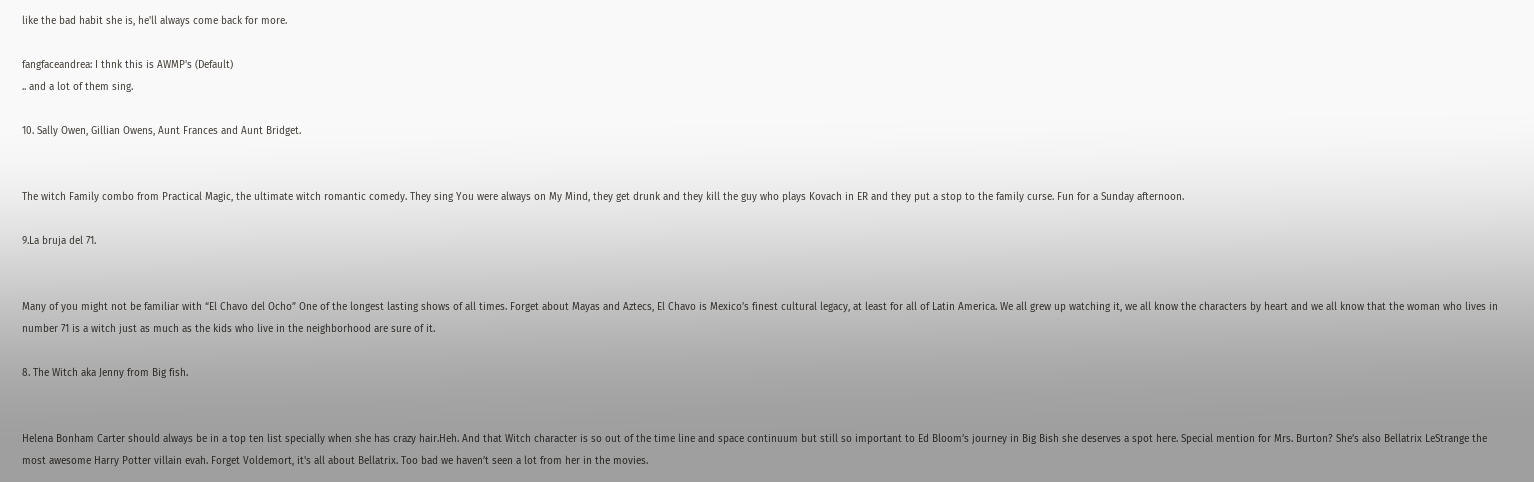like the bad habit she is, he'll always come back for more.

fangfaceandrea: I thnk this is AWMP's (Default)
.. and a lot of them sing.

10. Sally Owen, Gillian Owens, Aunt Frances and Aunt Bridget.


The witch Family combo from Practical Magic, the ultimate witch romantic comedy. They sing You were always on My Mind, they get drunk and they kill the guy who plays Kovach in ER and they put a stop to the family curse. Fun for a Sunday afternoon.

9.La bruja del 71.


Many of you might not be familiar with “El Chavo del Ocho” One of the longest lasting shows of all times. Forget about Mayas and Aztecs, El Chavo is Mexico’s finest cultural legacy, at least for all of Latin America. We all grew up watching it, we all know the characters by heart and we all know that the woman who lives in number 71 is a witch just as much as the kids who live in the neighborhood are sure of it.

8. The Witch aka Jenny from Big fish.


Helena Bonham Carter should always be in a top ten list specially when she has crazy hair.Heh. And that Witch character is so out of the time line and space continuum but still so important to Ed Bloom’s journey in Big Bish she deserves a spot here. Special mention for Mrs. Burton? She’s also Bellatrix LeStrange the most awesome Harry Potter villain evah. Forget Voldemort, it's all about Bellatrix. Too bad we haven’t seen a lot from her in the movies.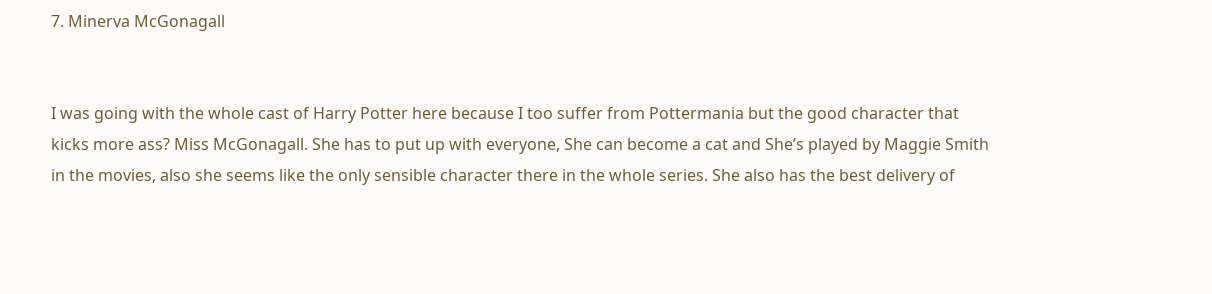7. Minerva McGonagall


I was going with the whole cast of Harry Potter here because I too suffer from Pottermania but the good character that kicks more ass? Miss McGonagall. She has to put up with everyone, She can become a cat and She’s played by Maggie Smith in the movies, also she seems like the only sensible character there in the whole series. She also has the best delivery of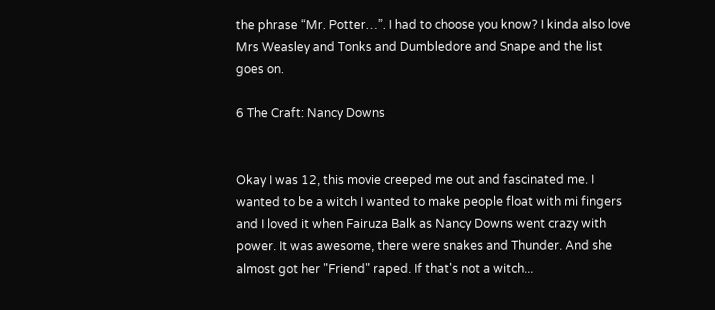the phrase “Mr. Potter…”. I had to choose you know? I kinda also love Mrs Weasley and Tonks and Dumbledore and Snape and the list goes on.

6 The Craft: Nancy Downs


Okay I was 12, this movie creeped me out and fascinated me. I wanted to be a witch I wanted to make people float with mi fingers and I loved it when Fairuza Balk as Nancy Downs went crazy with power. It was awesome, there were snakes and Thunder. And she almost got her "Friend" raped. If that's not a witch...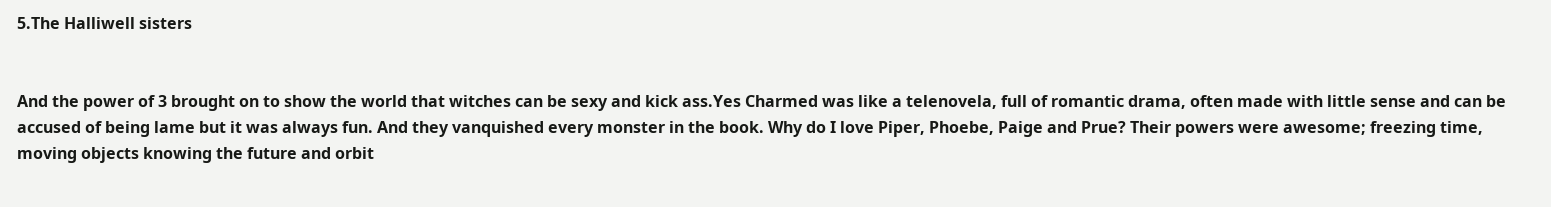5.The Halliwell sisters


And the power of 3 brought on to show the world that witches can be sexy and kick ass.Yes Charmed was like a telenovela, full of romantic drama, often made with little sense and can be accused of being lame but it was always fun. And they vanquished every monster in the book. Why do I love Piper, Phoebe, Paige and Prue? Their powers were awesome; freezing time, moving objects knowing the future and orbit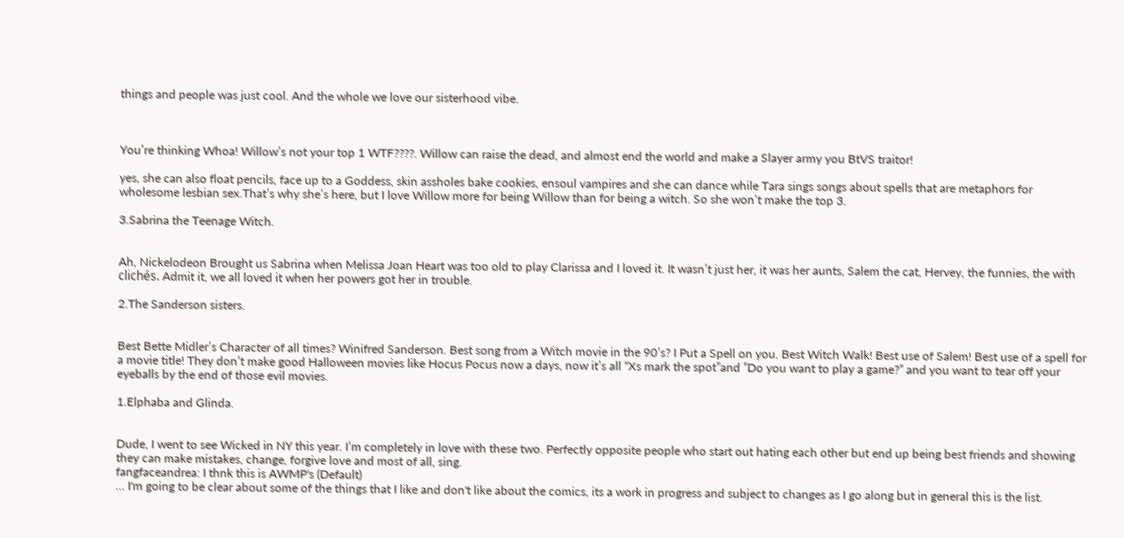things and people was just cool. And the whole we love our sisterhood vibe.



You’re thinking Whoa! Willow’s not your top 1 WTF????. Willow can raise the dead, and almost end the world and make a Slayer army you BtVS traitor!

yes, she can also float pencils, face up to a Goddess, skin assholes bake cookies, ensoul vampires and she can dance while Tara sings songs about spells that are metaphors for wholesome lesbian sex.That’s why she’s here, but I love Willow more for being Willow than for being a witch. So she won’t make the top 3.

3.Sabrina the Teenage Witch.


Ah, Nickelodeon Brought us Sabrina when Melissa Joan Heart was too old to play Clarissa and I loved it. It wasn’t just her, it was her aunts, Salem the cat, Hervey, the funnies, the with clichés. Admit it, we all loved it when her powers got her in trouble.

2.The Sanderson sisters.


Best Bette Midler’s Character of all times? Winifred Sanderson. Best song from a Witch movie in the 90’s? I Put a Spell on you. Best Witch Walk! Best use of Salem! Best use of a spell for a movie title! They don’t make good Halloween movies like Hocus Pocus now a days, now it’s all “Xs mark the spot”and ”Do you want to play a game?” and you want to tear off your eyeballs by the end of those evil movies.

1.Elphaba and Glinda.


Dude, I went to see Wicked in NY this year. I’m completely in love with these two. Perfectly opposite people who start out hating each other but end up being best friends and showing they can make mistakes, change, forgive love and most of all, sing.
fangfaceandrea: I thnk this is AWMP's (Default)
... I'm going to be clear about some of the things that I like and don't like about the comics, its a work in progress and subject to changes as I go along but in general this is the list.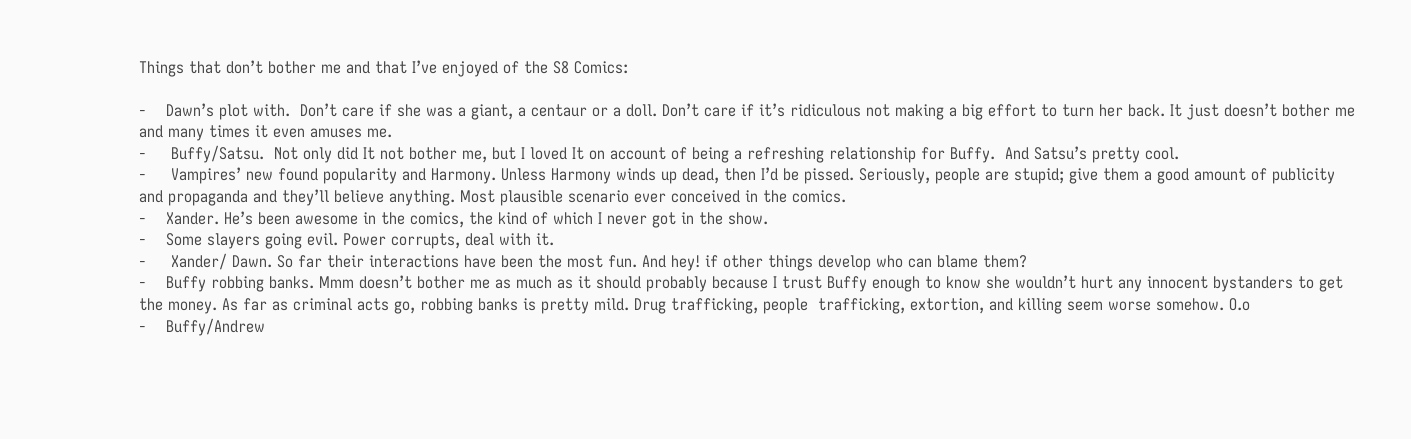Things that don’t bother me and that I’ve enjoyed of the S8 Comics:

-    Dawn’s plot with.  Don’t care if she was a giant, a centaur or a doll. Don’t care if it’s ridiculous not making a big effort to turn her back. It just doesn’t bother me and many times it even amuses me.
-     Buffy/Satsu.  Not only did It not bother me, but I loved It on account of being a refreshing relationship for Buffy.  And Satsu’s pretty cool.
-     Vampires’ new found popularity and Harmony. Unless Harmony winds up dead, then I’d be pissed. Seriously, people are stupid; give them a good amount of publicity and propaganda and they’ll believe anything. Most plausible scenario ever conceived in the comics.
-    Xander. He’s been awesome in the comics, the kind of which I never got in the show.
-    Some slayers going evil. Power corrupts, deal with it.
-     Xander/ Dawn. So far their interactions have been the most fun. And hey! if other things develop who can blame them?
-    Buffy robbing banks. Mmm doesn’t bother me as much as it should probably because I trust Buffy enough to know she wouldn’t hurt any innocent bystanders to get the money. As far as criminal acts go, robbing banks is pretty mild. Drug trafficking, people  trafficking, extortion, and killing seem worse somehow. O.o
-    Buffy/Andrew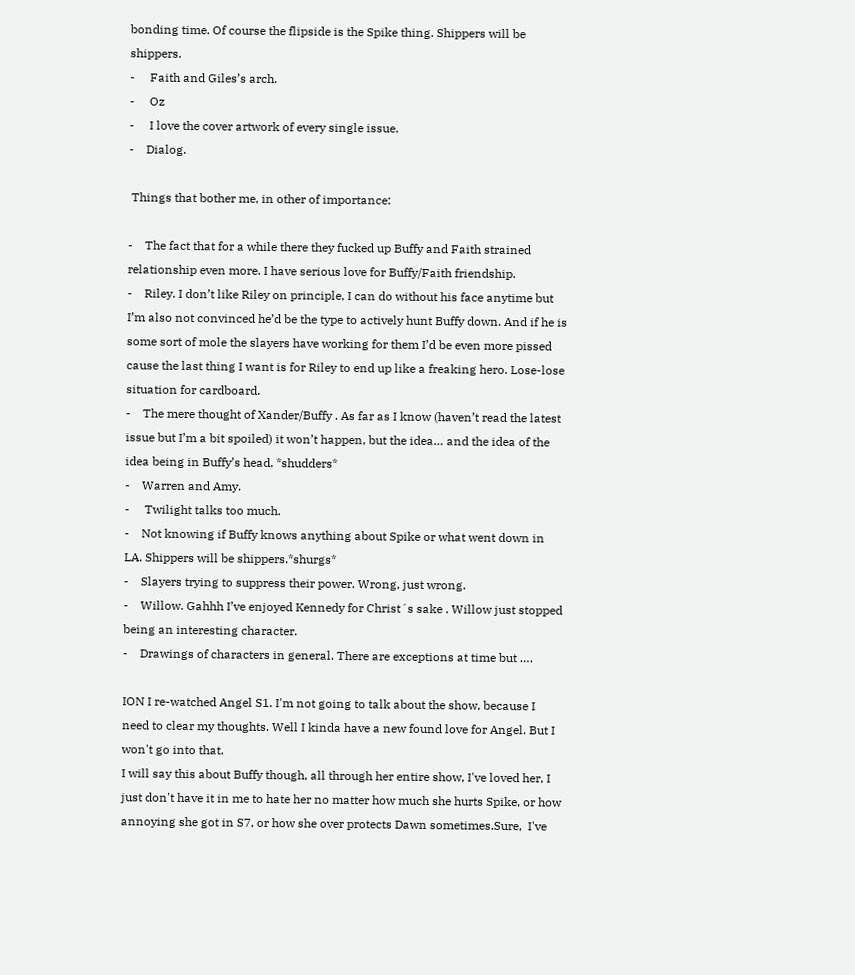bonding time. Of course the flipside is the Spike thing. Shippers will be shippers.
-     Faith and Giles’s arch.
-     Oz
-     I love the cover artwork of every single issue.
-    Dialog.

 Things that bother me, in other of importance:

-    The fact that for a while there they fucked up Buffy and Faith strained relationship even more. I have serious love for Buffy/Faith friendship.
-    Riley. I don’t like Riley on principle, I can do without his face anytime but I’m also not convinced he’d be the type to actively hunt Buffy down. And if he is some sort of mole the slayers have working for them I’d be even more pissed cause the last thing I want is for Riley to end up like a freaking hero. Lose-lose situation for cardboard.
-    The mere thought of Xander/Buffy . As far as I know (haven’t read the latest issue but I’m a bit spoiled) it won’t happen, but the idea… and the idea of the idea being in Buffy’s head. *shudders*
-    Warren and Amy.
-     Twilight talks too much.
-    Not knowing if Buffy knows anything about Spike or what went down in LA. Shippers will be shippers.*shurgs*
-    Slayers trying to suppress their power. Wrong, just wrong.
-    Willow. Gahhh I’ve enjoyed Kennedy for Christ´s sake . Willow just stopped being an interesting character.
-    Drawings of characters in general. There are exceptions at time but ….

ION I re-watched Angel S1. I'm not going to talk about the show, because I need to clear my thoughts. Well I kinda have a new found love for Angel. But I won't go into that.
I will say this about Buffy though, all through her entire show, I've loved her, I just don't have it in me to hate her no matter how much she hurts Spike, or how annoying she got in S7, or how she over protects Dawn sometimes.Sure,  I've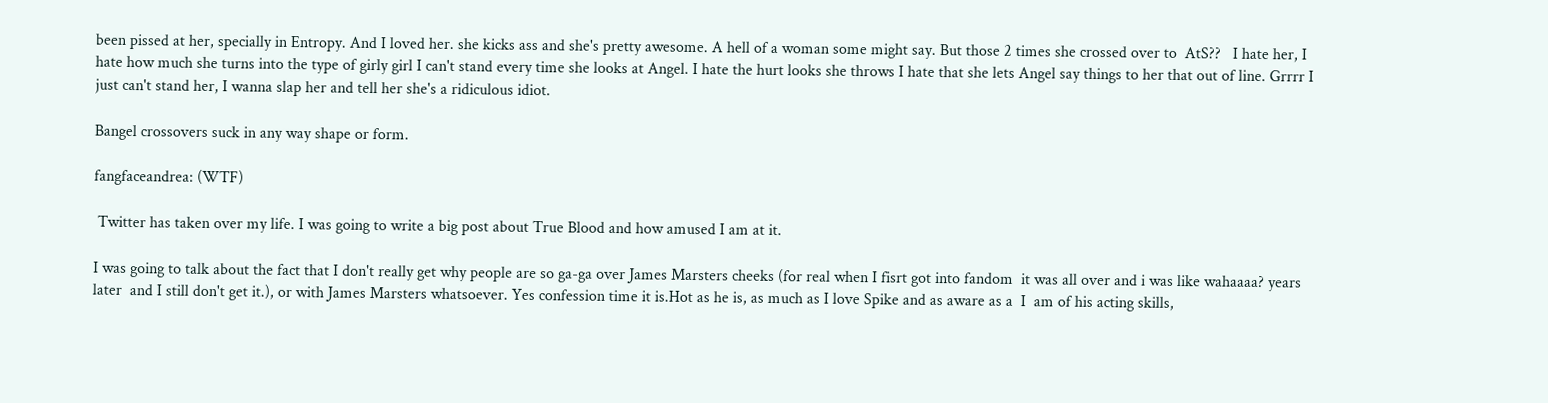been pissed at her, specially in Entropy. And I loved her. she kicks ass and she's pretty awesome. A hell of a woman some might say. But those 2 times she crossed over to  AtS??   I hate her, I hate how much she turns into the type of girly girl I can't stand every time she looks at Angel. I hate the hurt looks she throws I hate that she lets Angel say things to her that out of line. Grrrr I just can't stand her, I wanna slap her and tell her she's a ridiculous idiot.

Bangel crossovers suck in any way shape or form.

fangfaceandrea: (WTF)

 Twitter has taken over my life. I was going to write a big post about True Blood and how amused I am at it.

I was going to talk about the fact that I don't really get why people are so ga-ga over James Marsters cheeks (for real when I fisrt got into fandom  it was all over and i was like wahaaaa? years later  and I still don't get it.), or with James Marsters whatsoever. Yes confession time it is.Hot as he is, as much as I love Spike and as aware as a  I  am of his acting skills,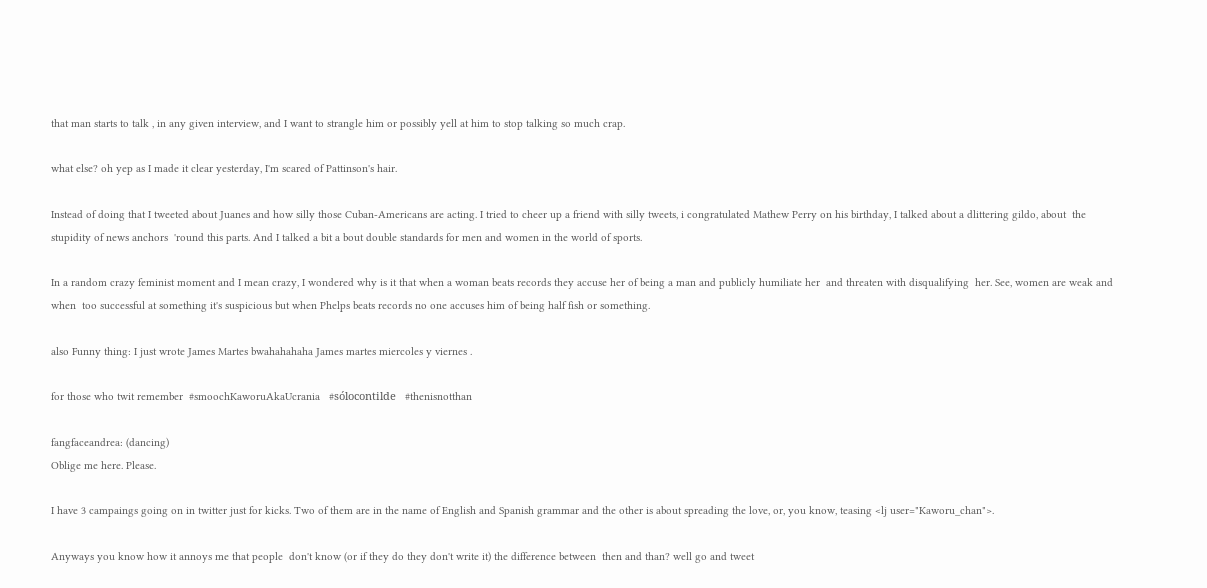that man starts to talk , in any given interview, and I want to strangle him or possibly yell at him to stop talking so much crap.

what else? oh yep as I made it clear yesterday, I'm scared of Pattinson's hair.

Instead of doing that I tweeted about Juanes and how silly those Cuban-Americans are acting. I tried to cheer up a friend with silly tweets, i congratulated Mathew Perry on his birthday, I talked about a dlittering gildo, about  the stupidity of news anchors  'round this parts. And I talked a bit a bout double standards for men and women in the world of sports.

In a random crazy feminist moment and I mean crazy, I wondered why is it that when a woman beats records they accuse her of being a man and publicly humiliate her  and threaten with disqualifying  her. See, women are weak and when  too successful at something it's suspicious but when Phelps beats records no one accuses him of being half fish or something.

also Funny thing: I just wrote James Martes bwahahahaha James martes miercoles y viernes .

for those who twit remember  #smoochKaworuAkaUcrania   #sólocontilde   #thenisnotthan

fangfaceandrea: (dancing)
Oblige me here. Please.

I have 3 campaings going on in twitter just for kicks. Two of them are in the name of English and Spanish grammar and the other is about spreading the love, or, you know, teasing <lj user="Kaworu_chan">.

Anyways you know how it annoys me that people  don't know (or if they do they don't write it) the difference between  then and than? well go and tweet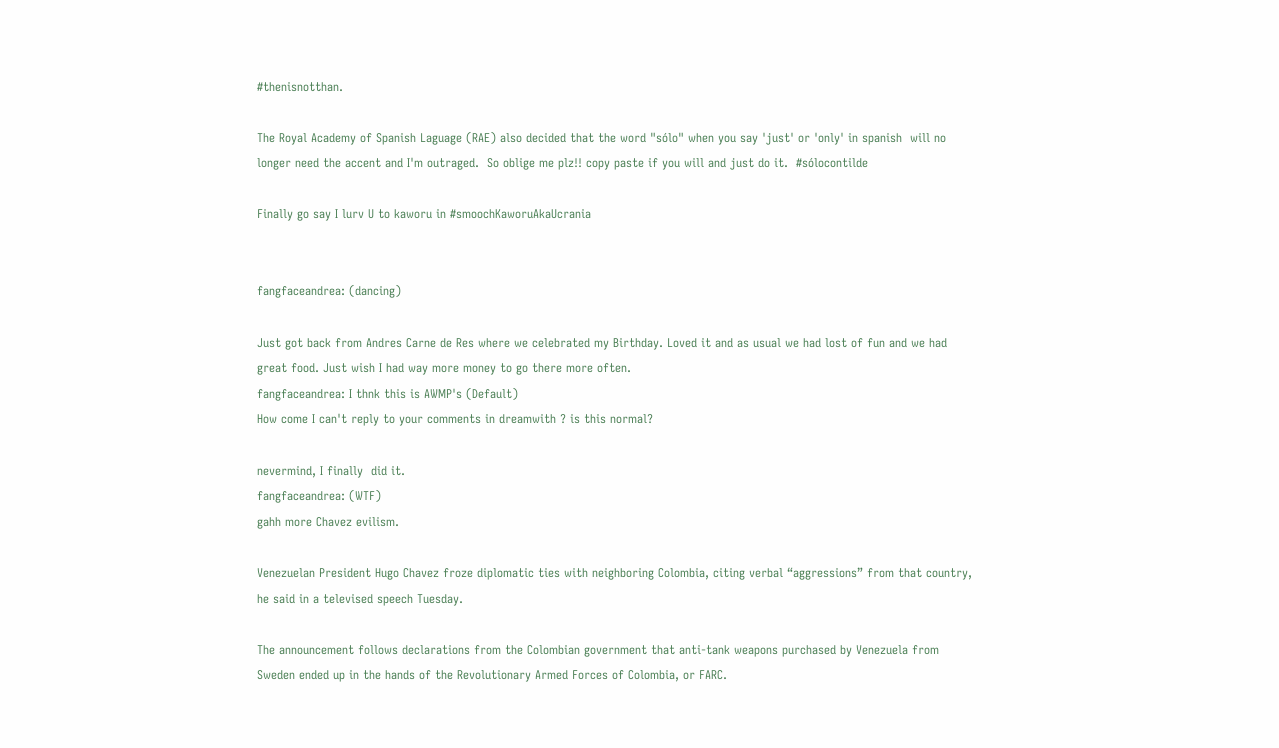#thenisnotthan.

The Royal Academy of Spanish Laguage (RAE) also decided that the word "sólo" when you say 'just' or 'only' in spanish  will no longer need the accent and I'm outraged.  So oblige me plz!! copy paste if you will and just do it.  #sólocontilde

Finally go say I lurv U to kaworu in #smoochKaworuAkaUcrania


fangfaceandrea: (dancing)

Just got back from Andres Carne de Res where we celebrated my Birthday. Loved it and as usual we had lost of fun and we had great food. Just wish I had way more money to go there more often.
fangfaceandrea: I thnk this is AWMP's (Default)
How come I can't reply to your comments in dreamwith ? is this normal?

nevermind, I finally  did it.
fangfaceandrea: (WTF)
gahh more Chavez evilism.

Venezuelan President Hugo Chavez froze diplomatic ties with neighboring Colombia, citing verbal “aggressions” from that country, he said in a televised speech Tuesday.

The announcement follows declarations from the Colombian government that anti-tank weapons purchased by Venezuela from Sweden ended up in the hands of the Revolutionary Armed Forces of Colombia, or FARC.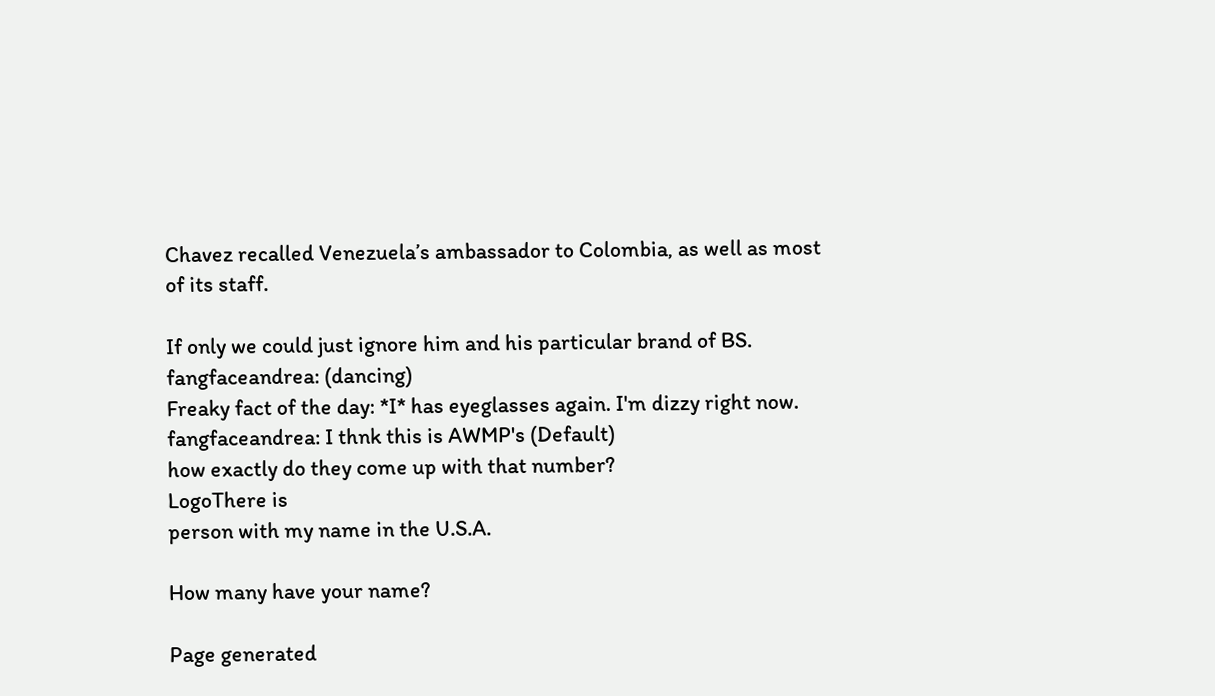Chavez recalled Venezuela’s ambassador to Colombia, as well as most of its staff.

If only we could just ignore him and his particular brand of BS.
fangfaceandrea: (dancing)
Freaky fact of the day: *I* has eyeglasses again. I'm dizzy right now.
fangfaceandrea: I thnk this is AWMP's (Default)
how exactly do they come up with that number?
LogoThere is
person with my name in the U.S.A.

How many have your name?

Page generated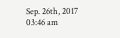Sep. 26th, 2017 03:46 am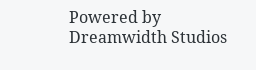Powered by Dreamwidth Studios